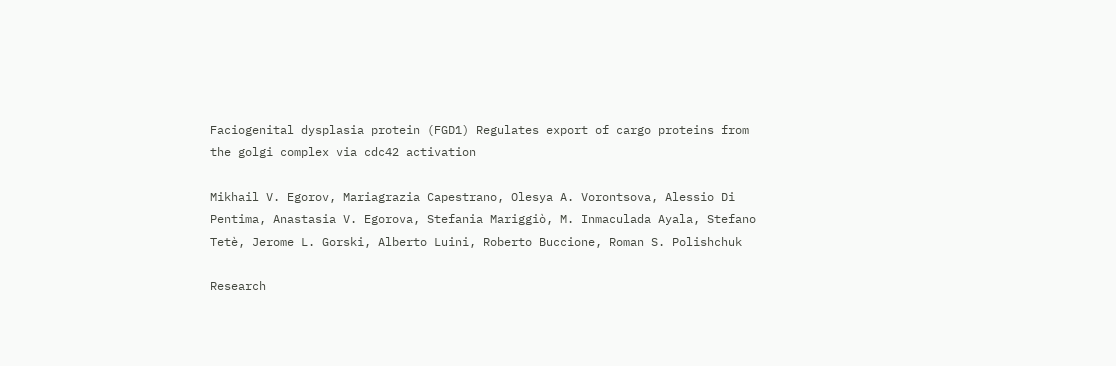Faciogenital dysplasia protein (FGD1) Regulates export of cargo proteins from the golgi complex via cdc42 activation

Mikhail V. Egorov, Mariagrazia Capestrano, Olesya A. Vorontsova, Alessio Di Pentima, Anastasia V. Egorova, Stefania Mariggiò, M. Inmaculada Ayala, Stefano Tetè, Jerome L. Gorski, Alberto Luini, Roberto Buccione, Roman S. Polishchuk

Research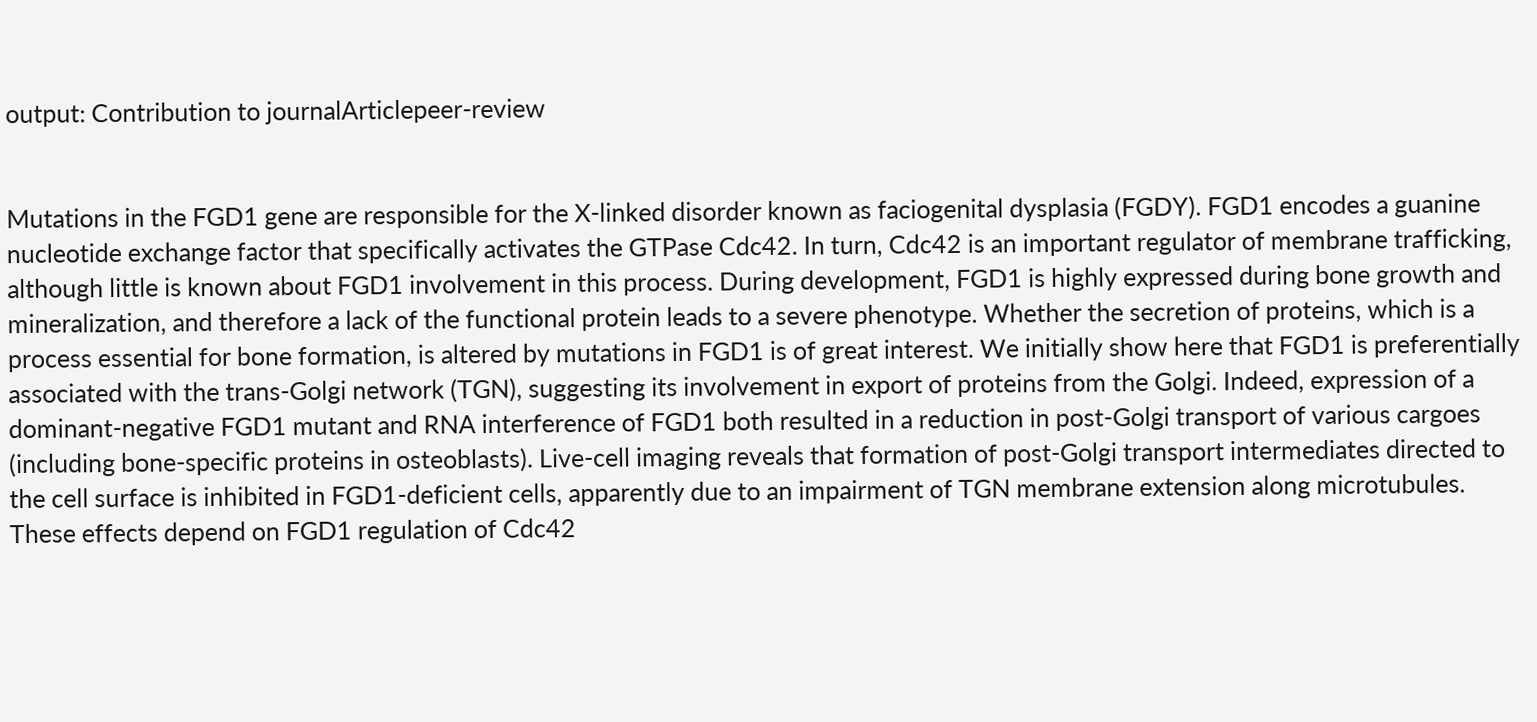output: Contribution to journalArticlepeer-review


Mutations in the FGD1 gene are responsible for the X-linked disorder known as faciogenital dysplasia (FGDY). FGD1 encodes a guanine nucleotide exchange factor that specifically activates the GTPase Cdc42. In turn, Cdc42 is an important regulator of membrane trafficking, although little is known about FGD1 involvement in this process. During development, FGD1 is highly expressed during bone growth and mineralization, and therefore a lack of the functional protein leads to a severe phenotype. Whether the secretion of proteins, which is a process essential for bone formation, is altered by mutations in FGD1 is of great interest. We initially show here that FGD1 is preferentially associated with the trans-Golgi network (TGN), suggesting its involvement in export of proteins from the Golgi. Indeed, expression of a dominant-negative FGD1 mutant and RNA interference of FGD1 both resulted in a reduction in post-Golgi transport of various cargoes (including bone-specific proteins in osteoblasts). Live-cell imaging reveals that formation of post-Golgi transport intermediates directed to the cell surface is inhibited in FGD1-deficient cells, apparently due to an impairment of TGN membrane extension along microtubules. These effects depend on FGD1 regulation of Cdc42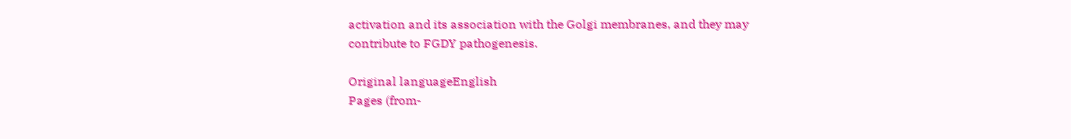activation and its association with the Golgi membranes, and they may contribute to FGDY pathogenesis.

Original languageEnglish
Pages (from-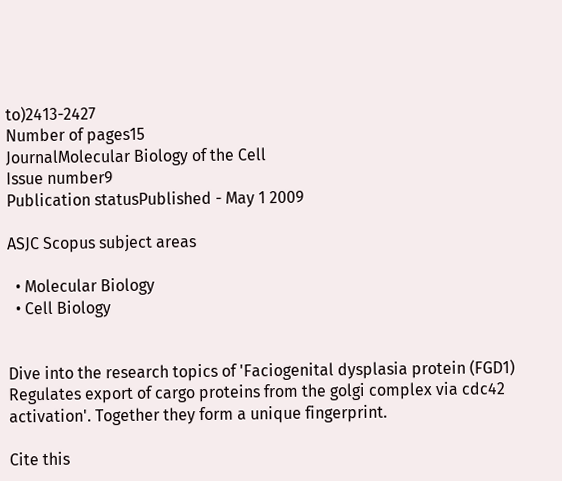to)2413-2427
Number of pages15
JournalMolecular Biology of the Cell
Issue number9
Publication statusPublished - May 1 2009

ASJC Scopus subject areas

  • Molecular Biology
  • Cell Biology


Dive into the research topics of 'Faciogenital dysplasia protein (FGD1) Regulates export of cargo proteins from the golgi complex via cdc42 activation'. Together they form a unique fingerprint.

Cite this